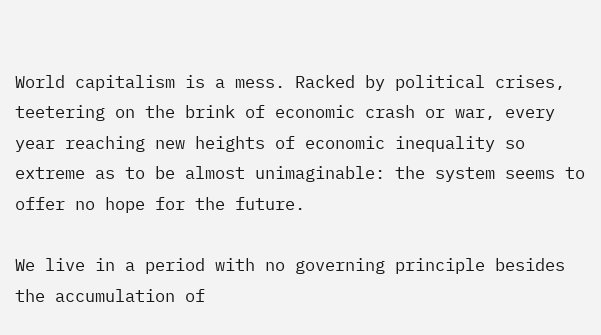World capitalism is a mess. Racked by political crises, teetering on the brink of economic crash or war, every year reaching new heights of economic inequality so extreme as to be almost unimaginable: the system seems to offer no hope for the future.

We live in a period with no governing principle besides the accumulation of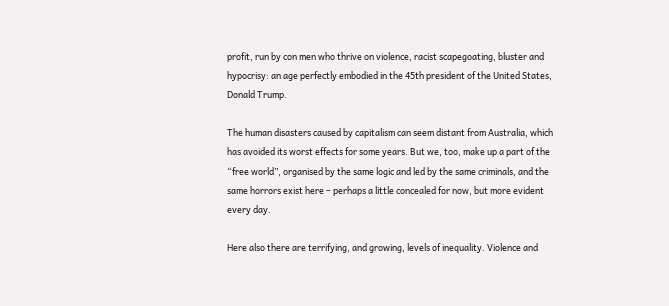profit, run by con men who thrive on violence, racist scapegoating, bluster and hypocrisy: an age perfectly embodied in the 45th president of the United States, Donald Trump.

The human disasters caused by capitalism can seem distant from Australia, which has avoided its worst effects for some years. But we, too, make up a part of the “free world”, organised by the same logic and led by the same criminals, and the same horrors exist here – perhaps a little concealed for now, but more evident every day.

Here also there are terrifying, and growing, levels of inequality. Violence and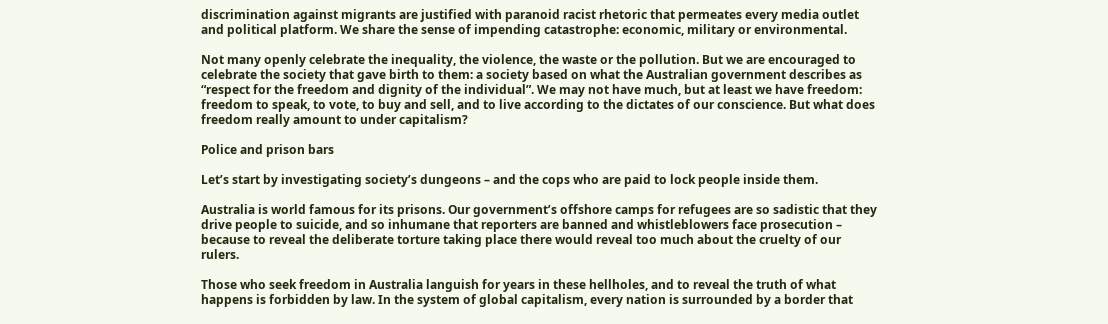discrimination against migrants are justified with paranoid racist rhetoric that permeates every media outlet and political platform. We share the sense of impending catastrophe: economic, military or environmental.

Not many openly celebrate the inequality, the violence, the waste or the pollution. But we are encouraged to celebrate the society that gave birth to them: a society based on what the Australian government describes as “respect for the freedom and dignity of the individual”. We may not have much, but at least we have freedom: freedom to speak, to vote, to buy and sell, and to live according to the dictates of our conscience. But what does freedom really amount to under capitalism?

Police and prison bars

Let’s start by investigating society’s dungeons – and the cops who are paid to lock people inside them.

Australia is world famous for its prisons. Our government’s offshore camps for refugees are so sadistic that they drive people to suicide, and so inhumane that reporters are banned and whistleblowers face prosecution – because to reveal the deliberate torture taking place there would reveal too much about the cruelty of our rulers.

Those who seek freedom in Australia languish for years in these hellholes, and to reveal the truth of what happens is forbidden by law. In the system of global capitalism, every nation is surrounded by a border that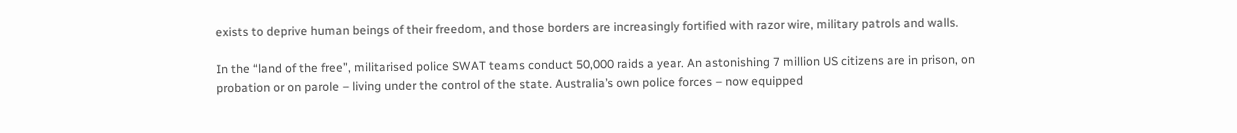exists to deprive human beings of their freedom, and those borders are increasingly fortified with razor wire, military patrols and walls.

In the “land of the free”, militarised police SWAT teams conduct 50,000 raids a year. An astonishing 7 million US citizens are in prison, on probation or on parole – living under the control of the state. Australia’s own police forces – now equipped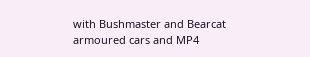with Bushmaster and Bearcat armoured cars and MP4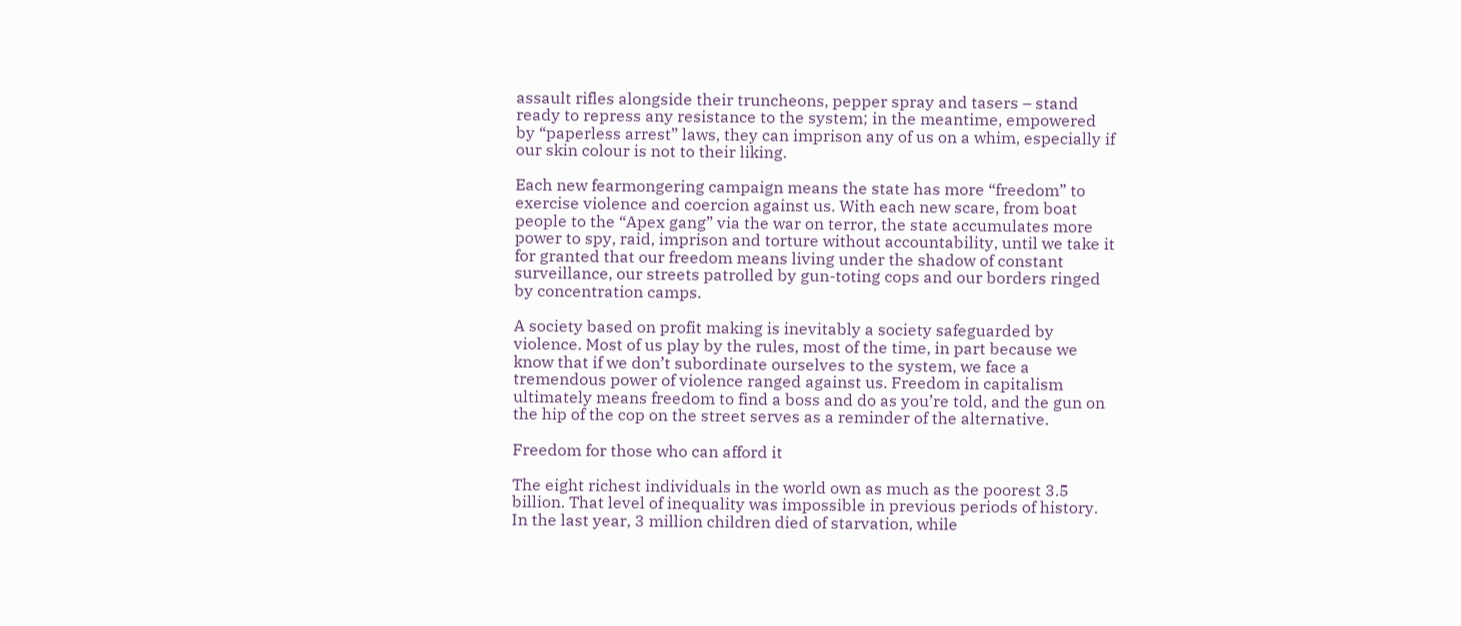assault rifles alongside their truncheons, pepper spray and tasers – stand ready to repress any resistance to the system; in the meantime, empowered by “paperless arrest” laws, they can imprison any of us on a whim, especially if our skin colour is not to their liking.

Each new fearmongering campaign means the state has more “freedom” to exercise violence and coercion against us. With each new scare, from boat people to the “Apex gang” via the war on terror, the state accumulates more power to spy, raid, imprison and torture without accountability, until we take it for granted that our freedom means living under the shadow of constant surveillance, our streets patrolled by gun-toting cops and our borders ringed by concentration camps.

A society based on profit making is inevitably a society safeguarded by violence. Most of us play by the rules, most of the time, in part because we know that if we don’t subordinate ourselves to the system, we face a tremendous power of violence ranged against us. Freedom in capitalism ultimately means freedom to find a boss and do as you’re told, and the gun on the hip of the cop on the street serves as a reminder of the alternative.

Freedom for those who can afford it

The eight richest individuals in the world own as much as the poorest 3.5 billion. That level of inequality was impossible in previous periods of history. In the last year, 3 million children died of starvation, while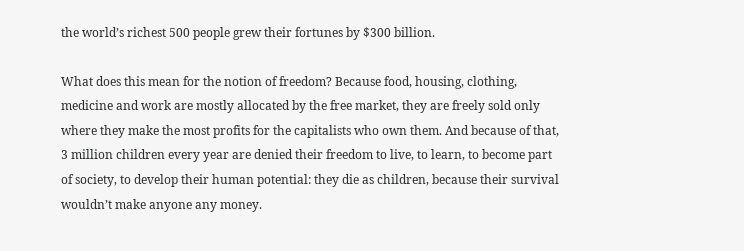the world’s richest 500 people grew their fortunes by $300 billion.

What does this mean for the notion of freedom? Because food, housing, clothing, medicine and work are mostly allocated by the free market, they are freely sold only where they make the most profits for the capitalists who own them. And because of that, 3 million children every year are denied their freedom to live, to learn, to become part of society, to develop their human potential: they die as children, because their survival wouldn’t make anyone any money.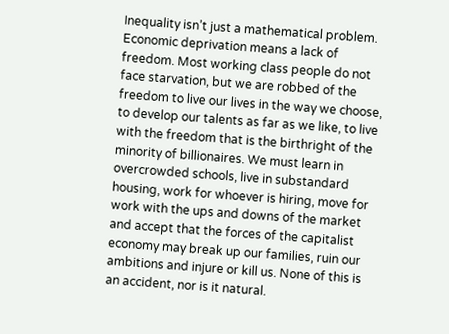Inequality isn’t just a mathematical problem. Economic deprivation means a lack of freedom. Most working class people do not face starvation, but we are robbed of the freedom to live our lives in the way we choose, to develop our talents as far as we like, to live with the freedom that is the birthright of the minority of billionaires. We must learn in overcrowded schools, live in substandard housing, work for whoever is hiring, move for work with the ups and downs of the market and accept that the forces of the capitalist economy may break up our families, ruin our ambitions and injure or kill us. None of this is an accident, nor is it natural.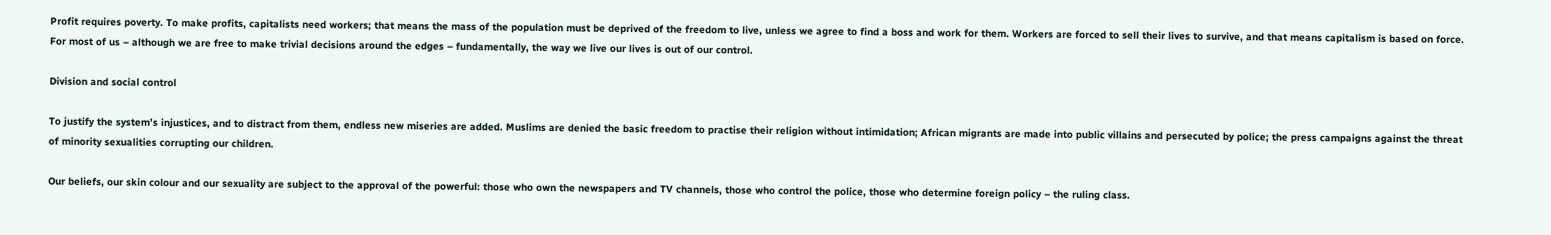Profit requires poverty. To make profits, capitalists need workers; that means the mass of the population must be deprived of the freedom to live, unless we agree to find a boss and work for them. Workers are forced to sell their lives to survive, and that means capitalism is based on force. For most of us – although we are free to make trivial decisions around the edges – fundamentally, the way we live our lives is out of our control.

Division and social control

To justify the system’s injustices, and to distract from them, endless new miseries are added. Muslims are denied the basic freedom to practise their religion without intimidation; African migrants are made into public villains and persecuted by police; the press campaigns against the threat of minority sexualities corrupting our children.

Our beliefs, our skin colour and our sexuality are subject to the approval of the powerful: those who own the newspapers and TV channels, those who control the police, those who determine foreign policy – the ruling class.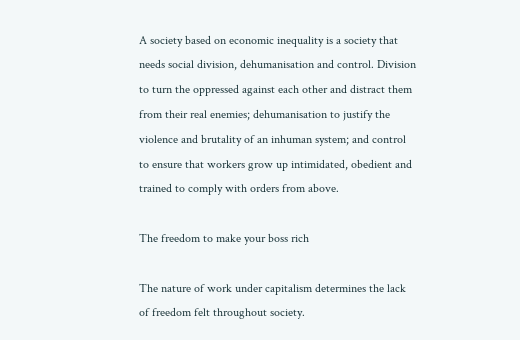A society based on economic inequality is a society that needs social division, dehumanisation and control. Division to turn the oppressed against each other and distract them from their real enemies; dehumanisation to justify the violence and brutality of an inhuman system; and control to ensure that workers grow up intimidated, obedient and trained to comply with orders from above.

The freedom to make your boss rich

The nature of work under capitalism determines the lack of freedom felt throughout society.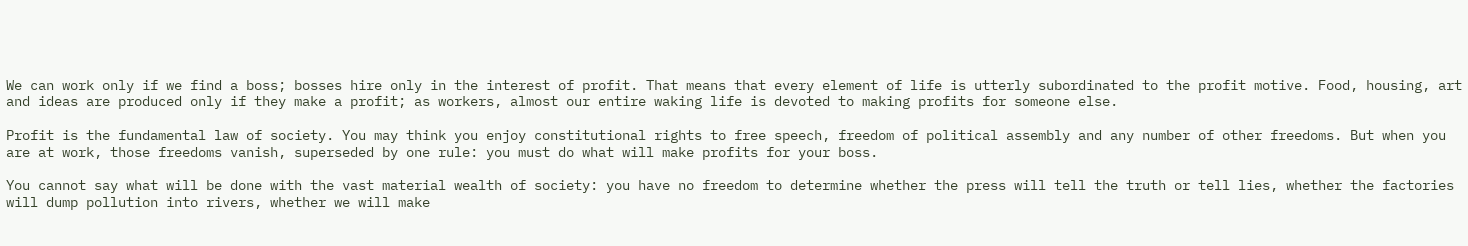We can work only if we find a boss; bosses hire only in the interest of profit. That means that every element of life is utterly subordinated to the profit motive. Food, housing, art and ideas are produced only if they make a profit; as workers, almost our entire waking life is devoted to making profits for someone else.

Profit is the fundamental law of society. You may think you enjoy constitutional rights to free speech, freedom of political assembly and any number of other freedoms. But when you are at work, those freedoms vanish, superseded by one rule: you must do what will make profits for your boss.

You cannot say what will be done with the vast material wealth of society: you have no freedom to determine whether the press will tell the truth or tell lies, whether the factories will dump pollution into rivers, whether we will make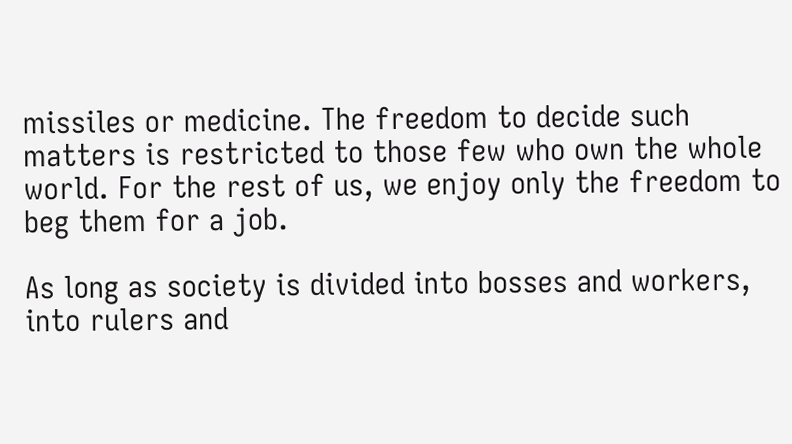missiles or medicine. The freedom to decide such matters is restricted to those few who own the whole world. For the rest of us, we enjoy only the freedom to beg them for a job.

As long as society is divided into bosses and workers, into rulers and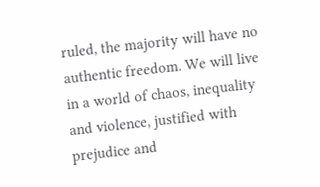ruled, the majority will have no authentic freedom. We will live in a world of chaos, inequality and violence, justified with prejudice and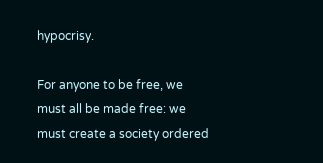hypocrisy.

For anyone to be free, we must all be made free: we must create a society ordered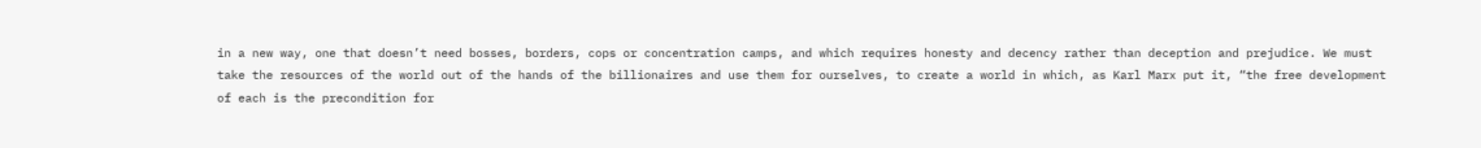in a new way, one that doesn’t need bosses, borders, cops or concentration camps, and which requires honesty and decency rather than deception and prejudice. We must take the resources of the world out of the hands of the billionaires and use them for ourselves, to create a world in which, as Karl Marx put it, “the free development of each is the precondition for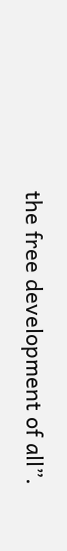the free development of all”.